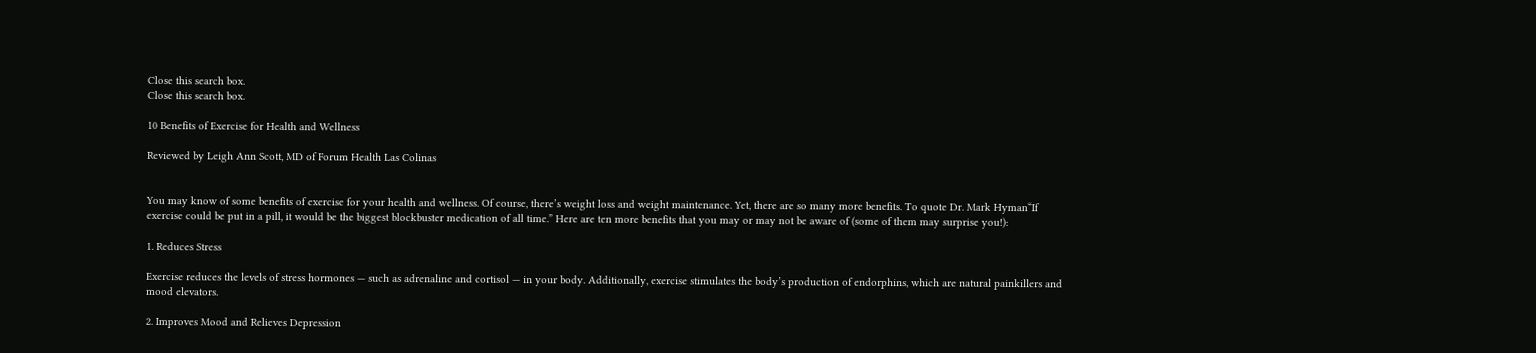Close this search box.
Close this search box.

10 Benefits of Exercise for Health and Wellness

Reviewed by Leigh Ann Scott, MD of Forum Health Las Colinas


You may know of some benefits of exercise for your health and wellness. Of course, there’s weight loss and weight maintenance. Yet, there are so many more benefits. To quote Dr. Mark Hyman“If exercise could be put in a pill, it would be the biggest blockbuster medication of all time.” Here are ten more benefits that you may or may not be aware of (some of them may surprise you!):

1. Reduces Stress

Exercise reduces the levels of stress hormones — such as adrenaline and cortisol — in your body. Additionally, exercise stimulates the body’s production of endorphins, which are natural painkillers and mood elevators.

2. Improves Mood and Relieves Depression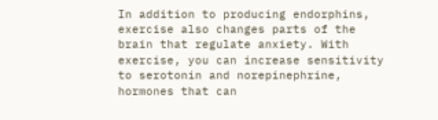In addition to producing endorphins, exercise also changes parts of the brain that regulate anxiety. With exercise, you can increase sensitivity to serotonin and norepinephrine, hormones that can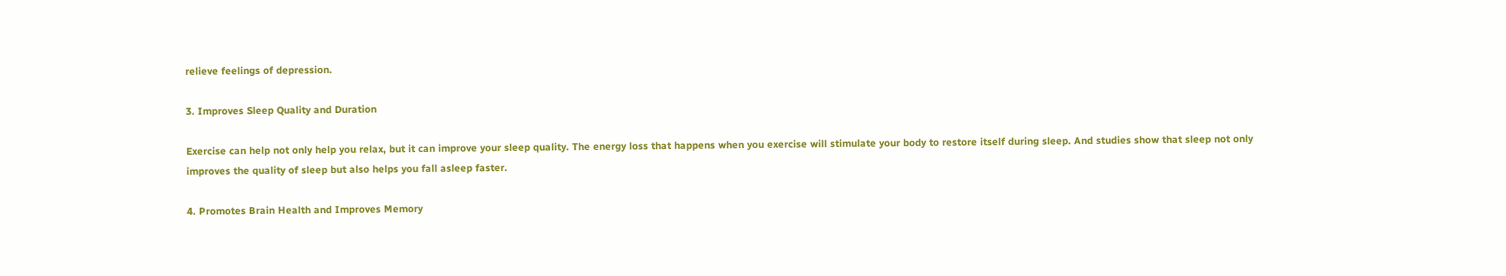relieve feelings of depression.

3. Improves Sleep Quality and Duration

Exercise can help not only help you relax, but it can improve your sleep quality. The energy loss that happens when you exercise will stimulate your body to restore itself during sleep. And studies show that sleep not only improves the quality of sleep but also helps you fall asleep faster.

4. Promotes Brain Health and Improves Memory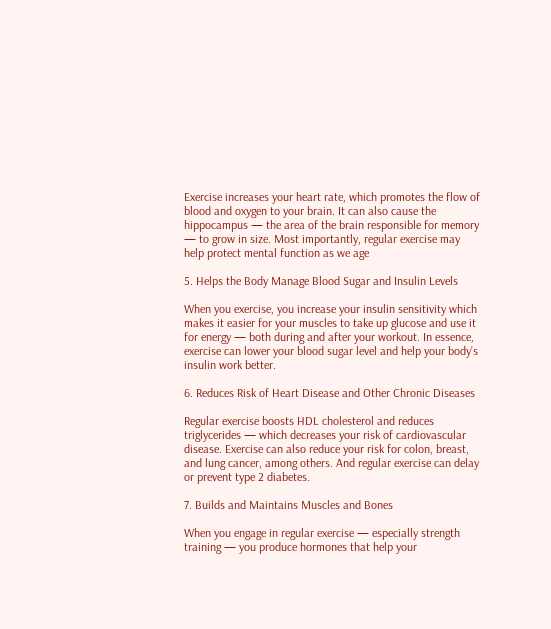Exercise increases your heart rate, which promotes the flow of blood and oxygen to your brain. It can also cause the hippocampus — the area of the brain responsible for memory — to grow in size. Most importantly, regular exercise may help protect mental function as we age

5. Helps the Body Manage Blood Sugar and Insulin Levels

When you exercise, you increase your insulin sensitivity which makes it easier for your muscles to take up glucose and use it for energy — both during and after your workout. In essence, exercise can lower your blood sugar level and help your body’s insulin work better.

6. Reduces Risk of Heart Disease and Other Chronic Diseases

Regular exercise boosts HDL cholesterol and reduces triglycerides — which decreases your risk of cardiovascular disease. Exercise can also reduce your risk for colon, breast, and lung cancer, among others. And regular exercise can delay or prevent type 2 diabetes.

7. Builds and Maintains Muscles and Bones

When you engage in regular exercise — especially strength training — you produce hormones that help your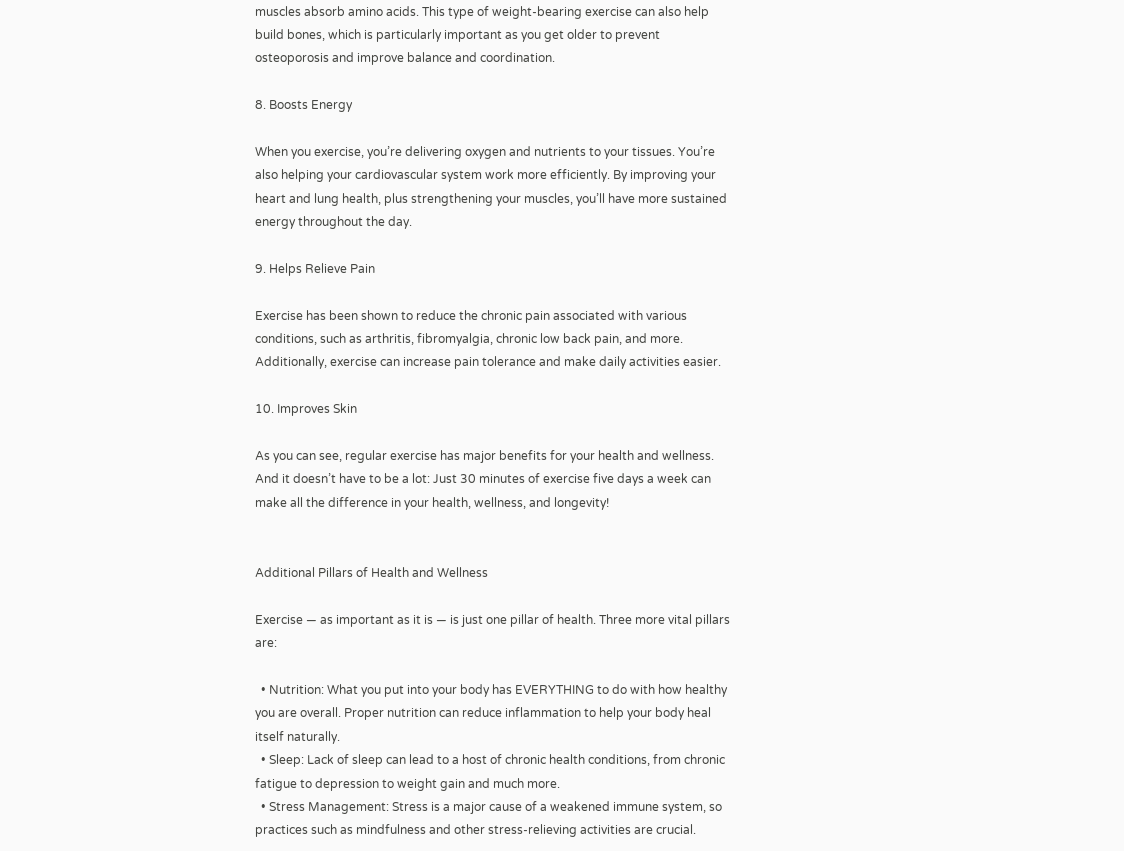muscles absorb amino acids. This type of weight-bearing exercise can also help build bones, which is particularly important as you get older to prevent osteoporosis and improve balance and coordination.

8. Boosts Energy

When you exercise, you’re delivering oxygen and nutrients to your tissues. You’re also helping your cardiovascular system work more efficiently. By improving your heart and lung health, plus strengthening your muscles, you’ll have more sustained energy throughout the day.

9. Helps Relieve Pain

Exercise has been shown to reduce the chronic pain associated with various conditions, such as arthritis, fibromyalgia, chronic low back pain, and more. Additionally, exercise can increase pain tolerance and make daily activities easier.

10. Improves Skin

As you can see, regular exercise has major benefits for your health and wellness. And it doesn’t have to be a lot: Just 30 minutes of exercise five days a week can make all the difference in your health, wellness, and longevity!


Additional Pillars of Health and Wellness

Exercise — as important as it is — is just one pillar of health. Three more vital pillars are:

  • Nutrition: What you put into your body has EVERYTHING to do with how healthy you are overall. Proper nutrition can reduce inflammation to help your body heal itself naturally.
  • Sleep: Lack of sleep can lead to a host of chronic health conditions, from chronic fatigue to depression to weight gain and much more.
  • Stress Management: Stress is a major cause of a weakened immune system, so practices such as mindfulness and other stress-relieving activities are crucial.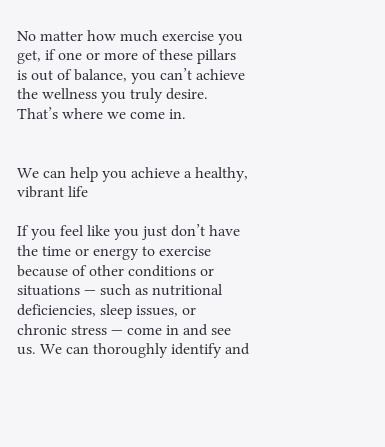No matter how much exercise you get, if one or more of these pillars is out of balance, you can’t achieve the wellness you truly desire. That’s where we come in.


We can help you achieve a healthy, vibrant life

If you feel like you just don’t have the time or energy to exercise because of other conditions or situations — such as nutritional deficiencies, sleep issues, or chronic stress — come in and see us. We can thoroughly identify and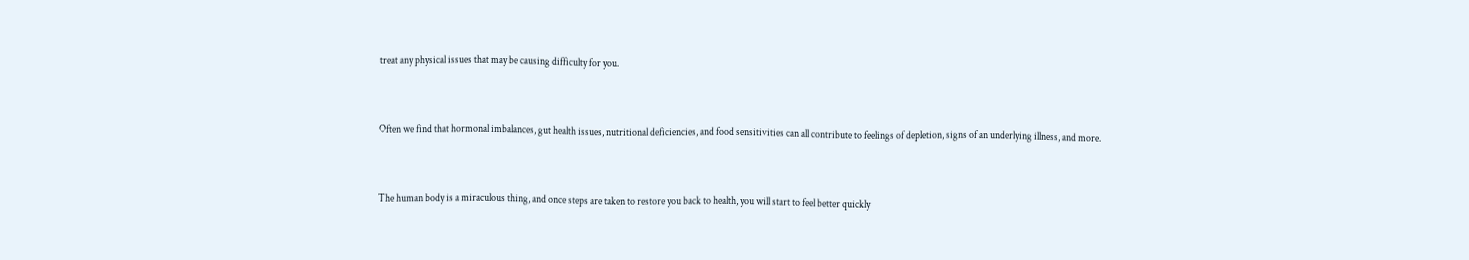treat any physical issues that may be causing difficulty for you.


Often we find that hormonal imbalances, gut health issues, nutritional deficiencies, and food sensitivities can all contribute to feelings of depletion, signs of an underlying illness, and more.


The human body is a miraculous thing, and once steps are taken to restore you back to health, you will start to feel better quickly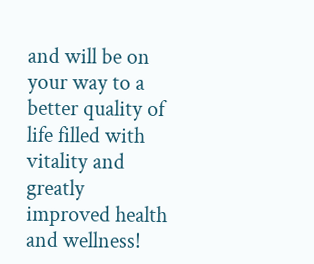and will be on your way to a better quality of life filled with vitality and greatly improved health and wellness!